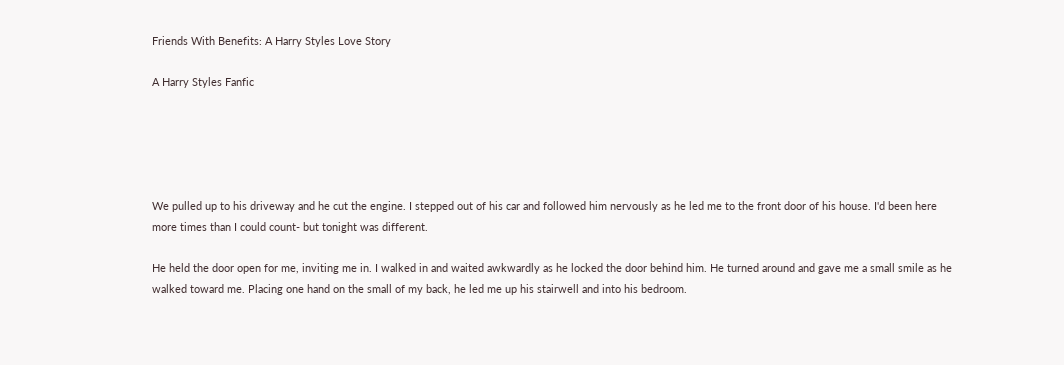Friends With Benefits: A Harry Styles Love Story

A Harry Styles Fanfic





We pulled up to his driveway and he cut the engine. I stepped out of his car and followed him nervously as he led me to the front door of his house. I'd been here more times than I could count- but tonight was different.

He held the door open for me, inviting me in. I walked in and waited awkwardly as he locked the door behind him. He turned around and gave me a small smile as he walked toward me. Placing one hand on the small of my back, he led me up his stairwell and into his bedroom.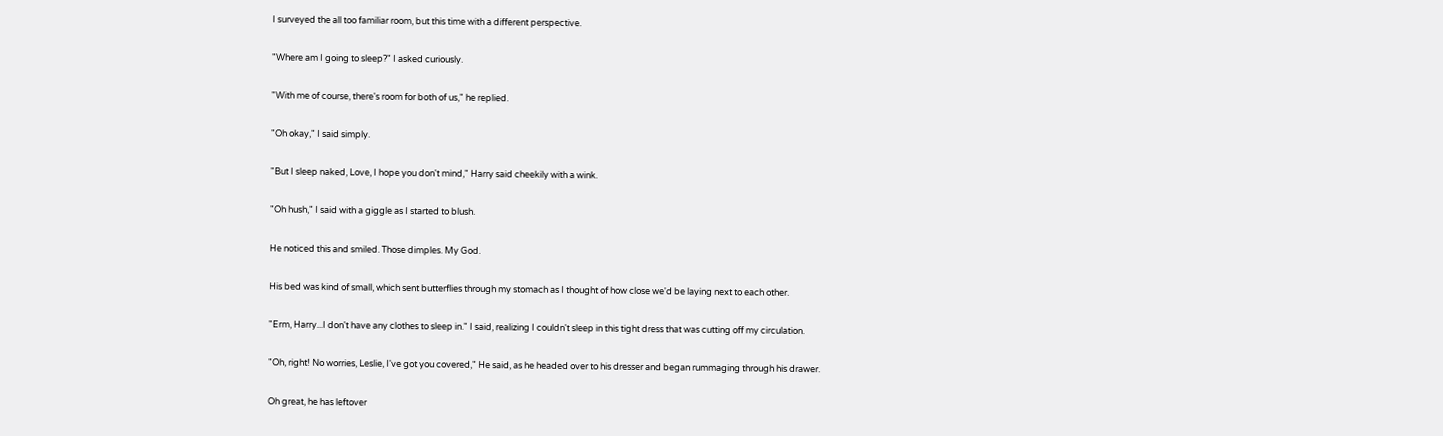I surveyed the all too familiar room, but this time with a different perspective.

"Where am I going to sleep?" I asked curiously.

"With me of course, there's room for both of us," he replied.

"Oh okay," I said simply.

"But I sleep naked, Love, I hope you don't mind," Harry said cheekily with a wink.

"Oh hush," I said with a giggle as I started to blush.

He noticed this and smiled. Those dimples. My God.

His bed was kind of small, which sent butterflies through my stomach as I thought of how close we'd be laying next to each other.

"Erm, Harry...I don't have any clothes to sleep in." I said, realizing I couldn't sleep in this tight dress that was cutting off my circulation.

"Oh, right! No worries, Leslie, I've got you covered," He said, as he headed over to his dresser and began rummaging through his drawer.

Oh great, he has leftover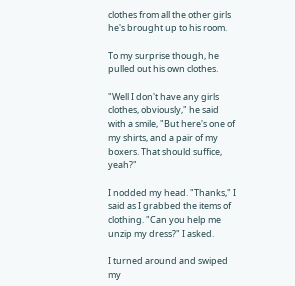clothes from all the other girls he's brought up to his room.

To my surprise though, he pulled out his own clothes.

"Well I don't have any girls clothes, obviously," he said with a smile, "But here's one of my shirts, and a pair of my boxers. That should suffice, yeah?"

I nodded my head. "Thanks," I said as I grabbed the items of clothing. "Can you help me unzip my dress?" I asked.

I turned around and swiped my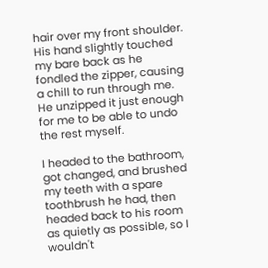hair over my front shoulder. His hand slightly touched my bare back as he fondled the zipper, causing a chill to run through me. He unzipped it just enough for me to be able to undo the rest myself.

I headed to the bathroom, got changed, and brushed my teeth with a spare toothbrush he had, then headed back to his room as quietly as possible, so I wouldn't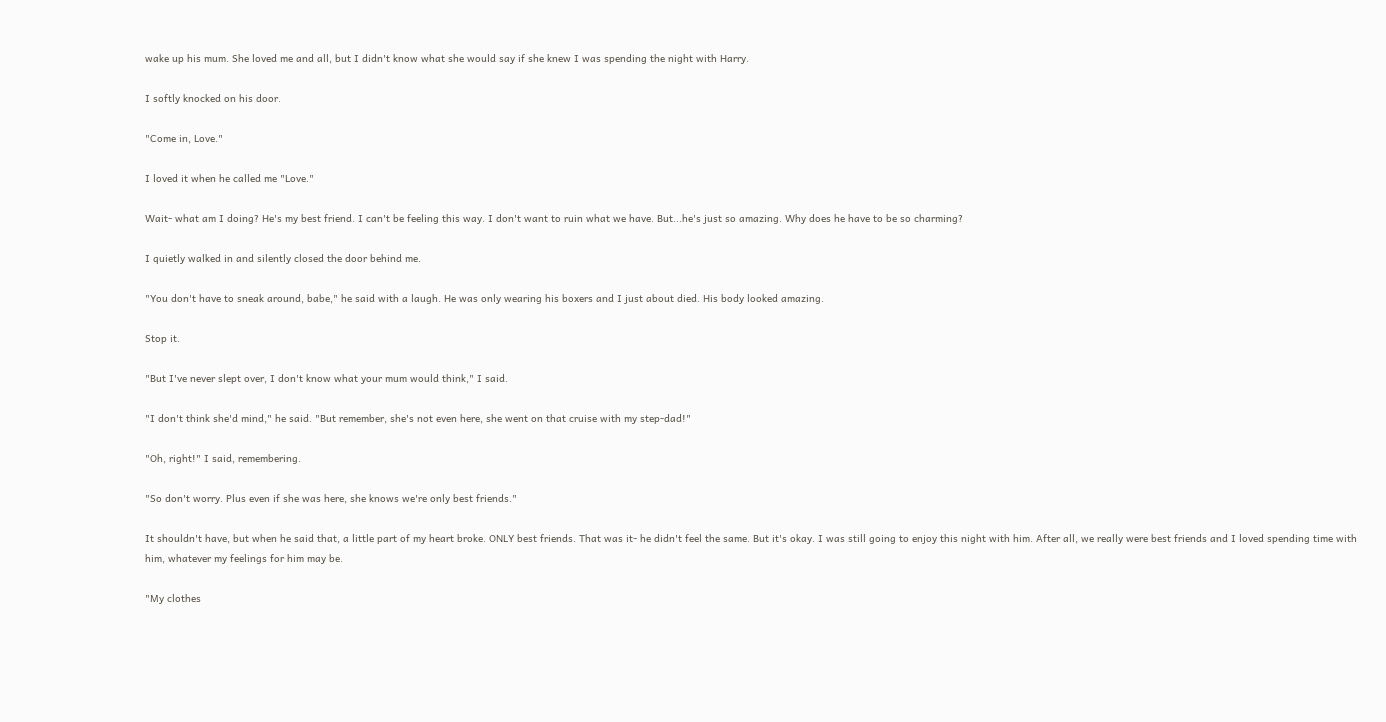wake up his mum. She loved me and all, but I didn't know what she would say if she knew I was spending the night with Harry.

I softly knocked on his door.

"Come in, Love."

I loved it when he called me "Love."

Wait- what am I doing? He's my best friend. I can't be feeling this way. I don't want to ruin what we have. But...he's just so amazing. Why does he have to be so charming?

I quietly walked in and silently closed the door behind me.

"You don't have to sneak around, babe," he said with a laugh. He was only wearing his boxers and I just about died. His body looked amazing.

Stop it.

"But I've never slept over, I don't know what your mum would think," I said.

"I don't think she'd mind," he said. "But remember, she's not even here, she went on that cruise with my step-dad!"

"Oh, right!" I said, remembering.

"So don't worry. Plus even if she was here, she knows we're only best friends."

It shouldn't have, but when he said that, a little part of my heart broke. ONLY best friends. That was it- he didn't feel the same. But it's okay. I was still going to enjoy this night with him. After all, we really were best friends and I loved spending time with him, whatever my feelings for him may be.

"My clothes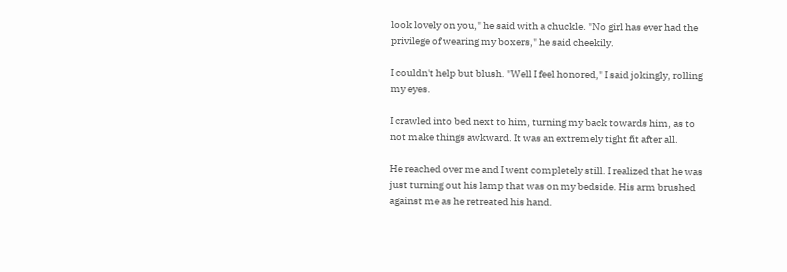look lovely on you," he said with a chuckle. "No girl has ever had the privilege of wearing my boxers," he said cheekily.

I couldn't help but blush. "Well I feel honored," I said jokingly, rolling my eyes.

I crawled into bed next to him, turning my back towards him, as to not make things awkward. It was an extremely tight fit after all.

He reached over me and I went completely still. I realized that he was just turning out his lamp that was on my bedside. His arm brushed against me as he retreated his hand.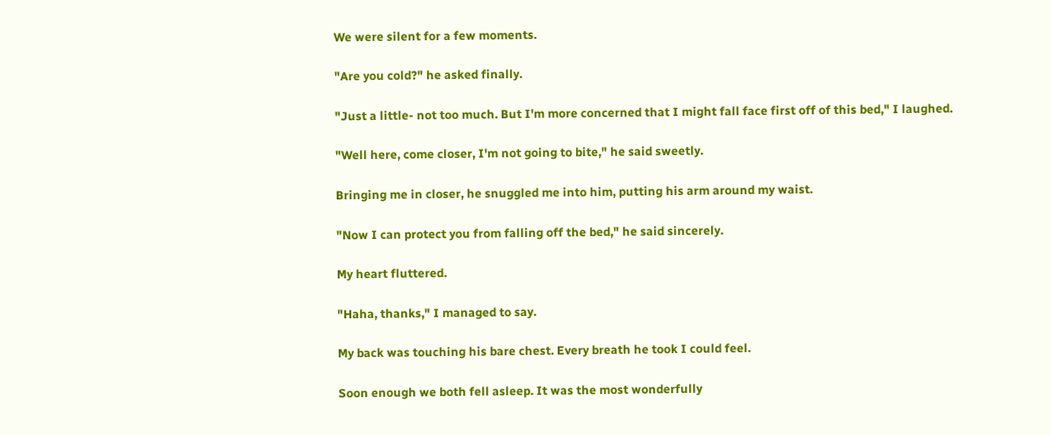We were silent for a few moments.

"Are you cold?" he asked finally.

"Just a little- not too much. But I'm more concerned that I might fall face first off of this bed," I laughed.

"Well here, come closer, I'm not going to bite," he said sweetly.

Bringing me in closer, he snuggled me into him, putting his arm around my waist.

"Now I can protect you from falling off the bed," he said sincerely.

My heart fluttered.

"Haha, thanks," I managed to say.

My back was touching his bare chest. Every breath he took I could feel.

Soon enough we both fell asleep. It was the most wonderfully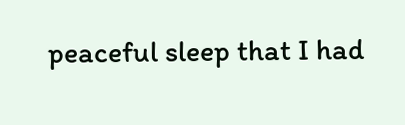peaceful sleep that I had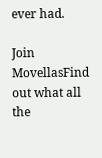ever had.

Join MovellasFind out what all the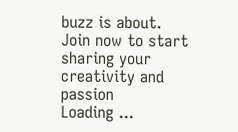buzz is about. Join now to start sharing your creativity and passion
Loading ...